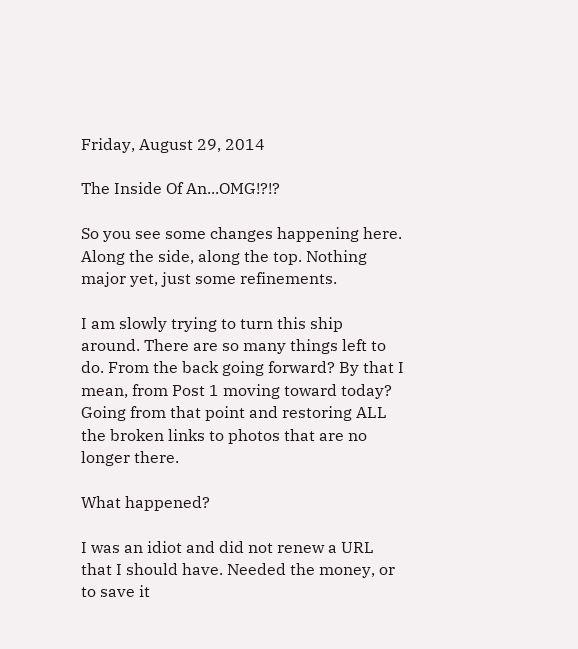Friday, August 29, 2014

The Inside Of An...OMG!?!?

So you see some changes happening here. Along the side, along the top. Nothing major yet, just some refinements.

I am slowly trying to turn this ship around. There are so many things left to do. From the back going forward? By that I mean, from Post 1 moving toward today? Going from that point and restoring ALL the broken links to photos that are no longer there.

What happened?

I was an idiot and did not renew a URL that I should have. Needed the money, or to save it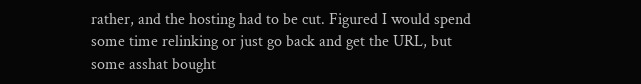rather, and the hosting had to be cut. Figured I would spend some time relinking or just go back and get the URL, but some asshat bought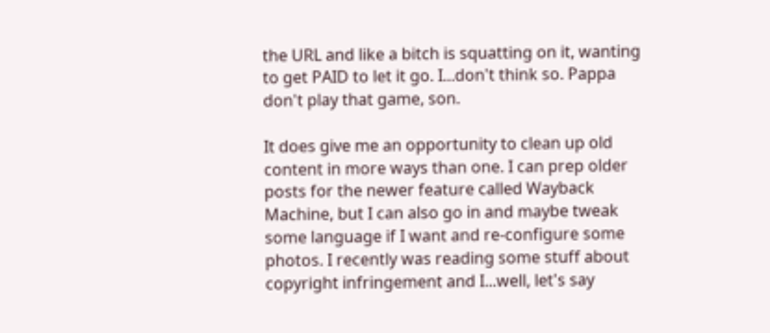the URL and like a bitch is squatting on it, wanting to get PAID to let it go. I...don't think so. Pappa don't play that game, son.

It does give me an opportunity to clean up old content in more ways than one. I can prep older posts for the newer feature called Wayback Machine, but I can also go in and maybe tweak some language if I want and re-configure some photos. I recently was reading some stuff about copyright infringement and I...well, let's say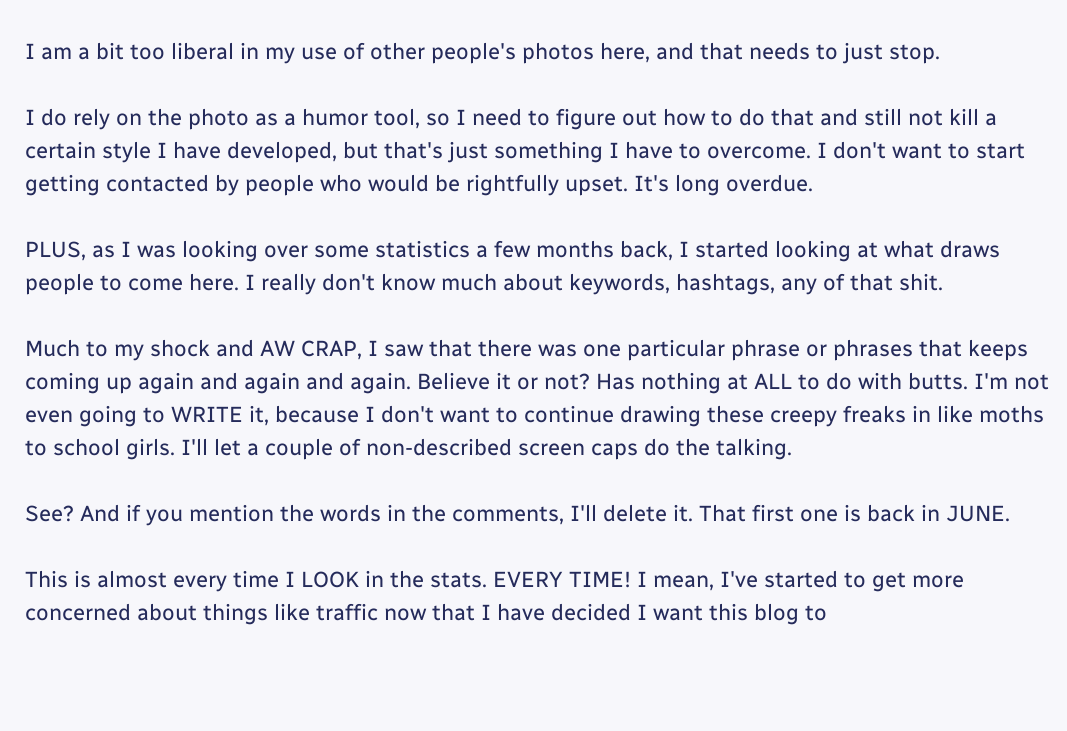I am a bit too liberal in my use of other people's photos here, and that needs to just stop.

I do rely on the photo as a humor tool, so I need to figure out how to do that and still not kill a certain style I have developed, but that's just something I have to overcome. I don't want to start getting contacted by people who would be rightfully upset. It's long overdue.

PLUS, as I was looking over some statistics a few months back, I started looking at what draws people to come here. I really don't know much about keywords, hashtags, any of that shit.

Much to my shock and AW CRAP, I saw that there was one particular phrase or phrases that keeps coming up again and again and again. Believe it or not? Has nothing at ALL to do with butts. I'm not even going to WRITE it, because I don't want to continue drawing these creepy freaks in like moths to school girls. I'll let a couple of non-described screen caps do the talking.

See? And if you mention the words in the comments, I'll delete it. That first one is back in JUNE.

This is almost every time I LOOK in the stats. EVERY TIME! I mean, I've started to get more concerned about things like traffic now that I have decided I want this blog to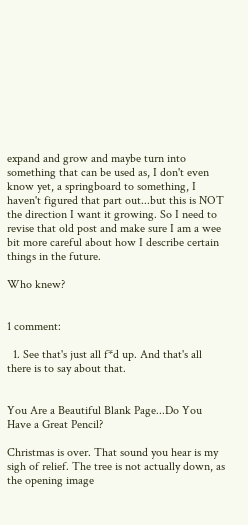expand and grow and maybe turn into something that can be used as, I don't even know yet, a springboard to something, I haven't figured that part out...but this is NOT the direction I want it growing. So I need to revise that old post and make sure I am a wee bit more careful about how I describe certain things in the future.

Who knew?


1 comment:

  1. See that's just all f*d up. And that's all there is to say about that.


You Are a Beautiful Blank Page...Do You Have a Great Pencil?

Christmas is over. That sound you hear is my sigh of relief. The tree is not actually down, as the opening image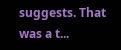suggests. That was a t...